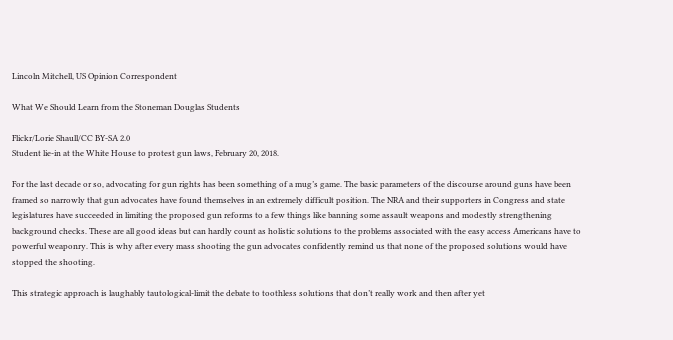Lincoln Mitchell, US Opinion Correspondent

What We Should Learn from the Stoneman Douglas Students

Flickr/Lorie Shaull/CC BY-SA 2.0
Student lie-in at the White House to protest gun laws, February 20, 2018.

For the last decade or so, advocating for gun rights has been something of a mug’s game. The basic parameters of the discourse around guns have been framed so narrowly that gun advocates have found themselves in an extremely difficult position. The NRA and their supporters in Congress and state legislatures have succeeded in limiting the proposed gun reforms to a few things like banning some assault weapons and modestly strengthening background checks. These are all good ideas but can hardly count as holistic solutions to the problems associated with the easy access Americans have to powerful weaponry. This is why after every mass shooting the gun advocates confidently remind us that none of the proposed solutions would have stopped the shooting.

This strategic approach is laughably tautological-limit the debate to toothless solutions that don’t really work and then after yet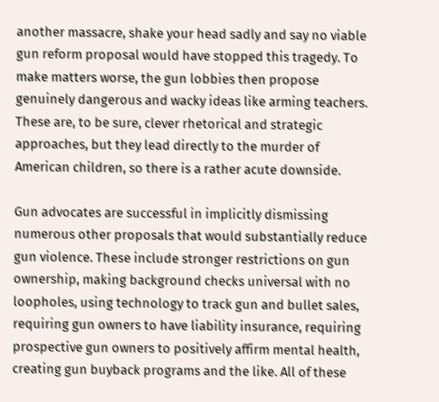another massacre, shake your head sadly and say no viable gun reform proposal would have stopped this tragedy. To make matters worse, the gun lobbies then propose genuinely dangerous and wacky ideas like arming teachers. These are, to be sure, clever rhetorical and strategic approaches, but they lead directly to the murder of American children, so there is a rather acute downside.

Gun advocates are successful in implicitly dismissing numerous other proposals that would substantially reduce gun violence. These include stronger restrictions on gun ownership, making background checks universal with no loopholes, using technology to track gun and bullet sales, requiring gun owners to have liability insurance, requiring prospective gun owners to positively affirm mental health, creating gun buyback programs and the like. All of these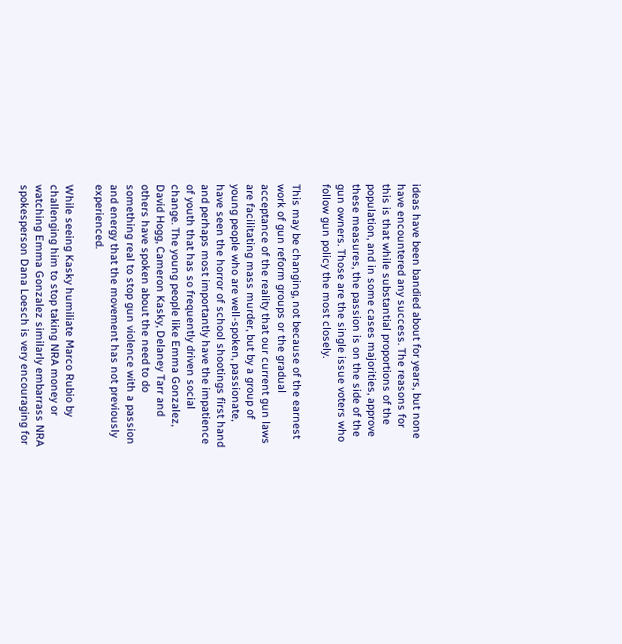ideas have been bandied about for years, but none have encountered any success. The reasons for this is that while substantial proportions of the population, and in some cases majorities, approve these measures, the passion is on the side of the gun owners. Those are the single issue voters who follow gun policy the most closely.

This may be changing, not because of the earnest work of gun reform groups or the gradual acceptance of the reality that our current gun laws are facilitating mass murder, but by a group of young people who are well-spoken, passionate, have seen the horror of school shootings first hand and perhaps most importantly have the impatience of youth that has so frequently driven social change. The young people like Emma Gonzalez, David Hogg, Cameron Kasky, Delaney Tarr and others have spoken about the need to do something real to stop gun violence with a passion and energy that the movement has not previously experienced.

While seeing Kasky humiliate Marco Rubio by challenging him to stop taking NRA money or watching Emma Gonzalez similarly embarrass NRA spokesperson Dana Loesch is very encouraging for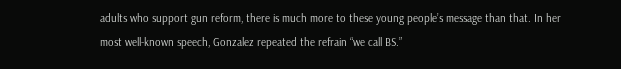adults who support gun reform, there is much more to these young people’s message than that. In her most well-known speech, Gonzalez repeated the refrain “we call BS.”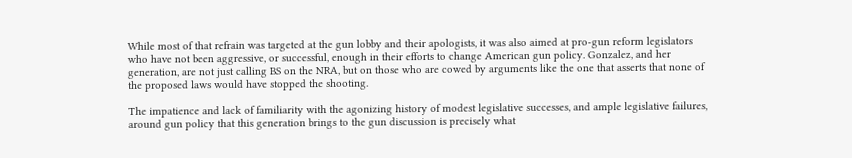While most of that refrain was targeted at the gun lobby and their apologists, it was also aimed at pro-gun reform legislators who have not been aggressive, or successful, enough in their efforts to change American gun policy. Gonzalez, and her generation, are not just calling BS on the NRA, but on those who are cowed by arguments like the one that asserts that none of the proposed laws would have stopped the shooting.

The impatience and lack of familiarity with the agonizing history of modest legislative successes, and ample legislative failures, around gun policy that this generation brings to the gun discussion is precisely what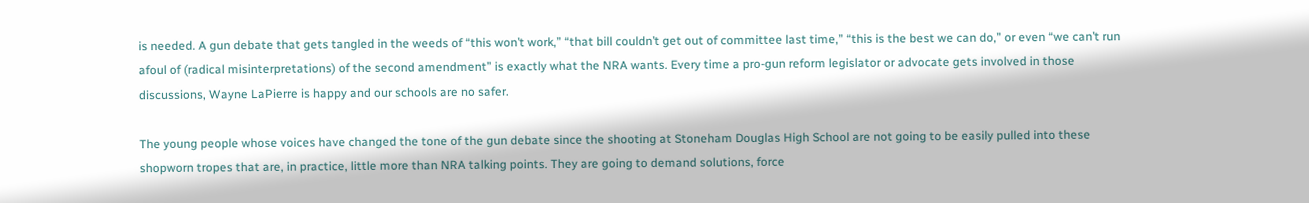is needed. A gun debate that gets tangled in the weeds of “this won’t work,” “that bill couldn’t get out of committee last time,” “this is the best we can do,” or even “we can’t run afoul of (radical misinterpretations) of the second amendment” is exactly what the NRA wants. Every time a pro-gun reform legislator or advocate gets involved in those discussions, Wayne LaPierre is happy and our schools are no safer.

The young people whose voices have changed the tone of the gun debate since the shooting at Stoneham Douglas High School are not going to be easily pulled into these shopworn tropes that are, in practice, little more than NRA talking points. They are going to demand solutions, force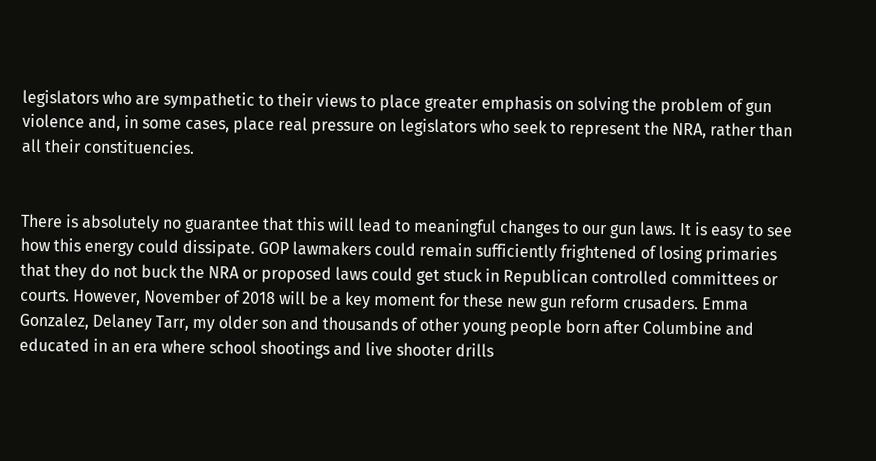legislators who are sympathetic to their views to place greater emphasis on solving the problem of gun violence and, in some cases, place real pressure on legislators who seek to represent the NRA, rather than all their constituencies.


There is absolutely no guarantee that this will lead to meaningful changes to our gun laws. It is easy to see how this energy could dissipate. GOP lawmakers could remain sufficiently frightened of losing primaries that they do not buck the NRA or proposed laws could get stuck in Republican controlled committees or courts. However, November of 2018 will be a key moment for these new gun reform crusaders. Emma Gonzalez, Delaney Tarr, my older son and thousands of other young people born after Columbine and educated in an era where school shootings and live shooter drills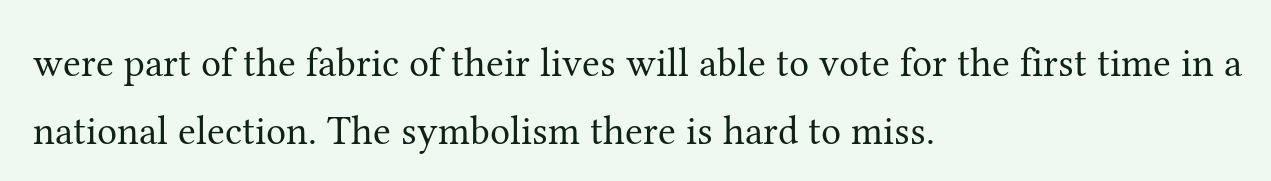were part of the fabric of their lives will able to vote for the first time in a national election. The symbolism there is hard to miss.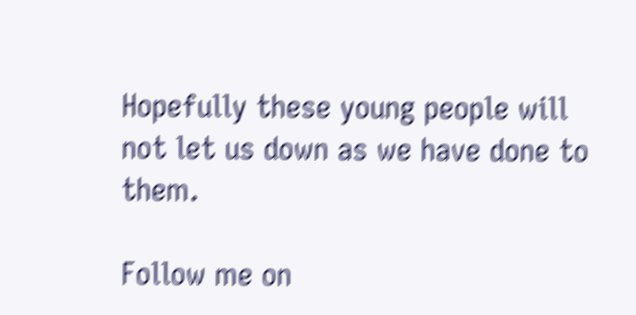Hopefully these young people will not let us down as we have done to them.

Follow me on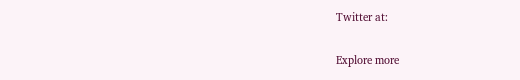Twitter at:

Explore more